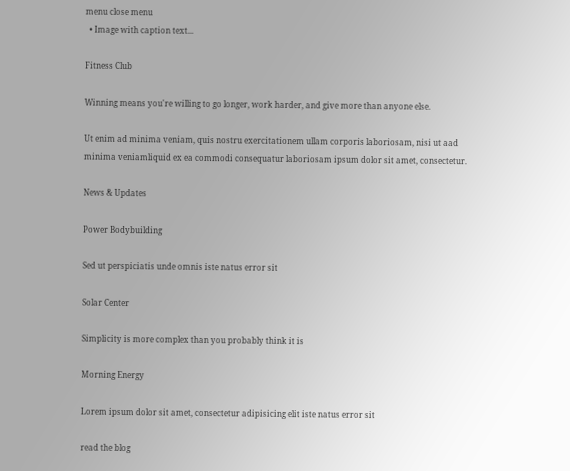menu close menu
  • Image with caption text...

Fitness Club

Winning means you're willing to go longer, work harder, and give more than anyone else.

Ut enim ad minima veniam, quis nostru exercitationem ullam corporis laboriosam, nisi ut aad minima veniamliquid ex ea commodi consequatur laboriosam ipsum dolor sit amet, consectetur.

News & Updates

Power Bodybuilding

Sed ut perspiciatis unde omnis iste natus error sit

Solar Center

Simplicity is more complex than you probably think it is

Morning Energy

Lorem ipsum dolor sit amet, consectetur adipisicing elit iste natus error sit

read the blog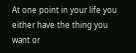At one point in your life you either have the thing you want or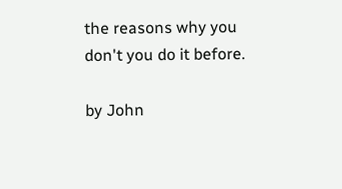the reasons why you don't you do it before.

by John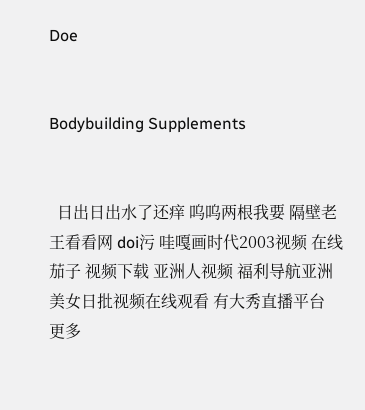Doe


Bodybuilding Supplements


  日出日出水了还痒 呜呜两根我要 隔壁老王看看网 doi污 哇嘎画时代2003视频 在线 茄子 视频下载 亚洲人视频 福利导航亚洲 美女日批视频在线观看 有大秀直播平台 更多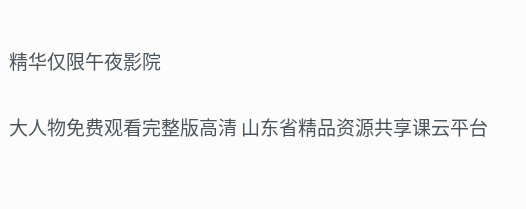精华仅限午夜影院

大人物免费观看完整版高清 山东省精品资源共享课云平台